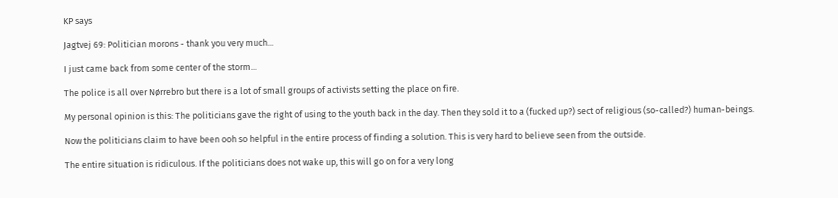KP says

Jagtvej 69: Politician morons - thank you very much...

I just came back from some center of the storm...

The police is all over Nørrebro but there is a lot of small groups of activists setting the place on fire.

My personal opinion is this: The politicians gave the right of using to the youth back in the day. Then they sold it to a (fucked up?) sect of religious (so-called?) human-beings.

Now the politicians claim to have been ooh so helpful in the entire process of finding a solution. This is very hard to believe seen from the outside.

The entire situation is ridiculous. If the politicians does not wake up, this will go on for a very long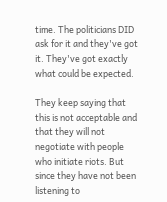time. The politicians DID ask for it and they've got it. They've got exactly what could be expected.

They keep saying that this is not acceptable and that they will not negotiate with people who initiate riots. But since they have not been listening to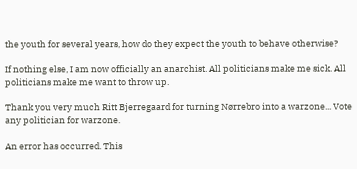the youth for several years, how do they expect the youth to behave otherwise?

If nothing else, I am now officially an anarchist. All politicians make me sick. All politicians make me want to throw up.

Thank you very much Ritt Bjerregaard for turning Nørrebro into a warzone... Vote any politician for warzone.

An error has occurred. This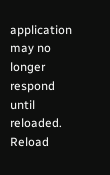application may no longer respond until reloaded. Reload